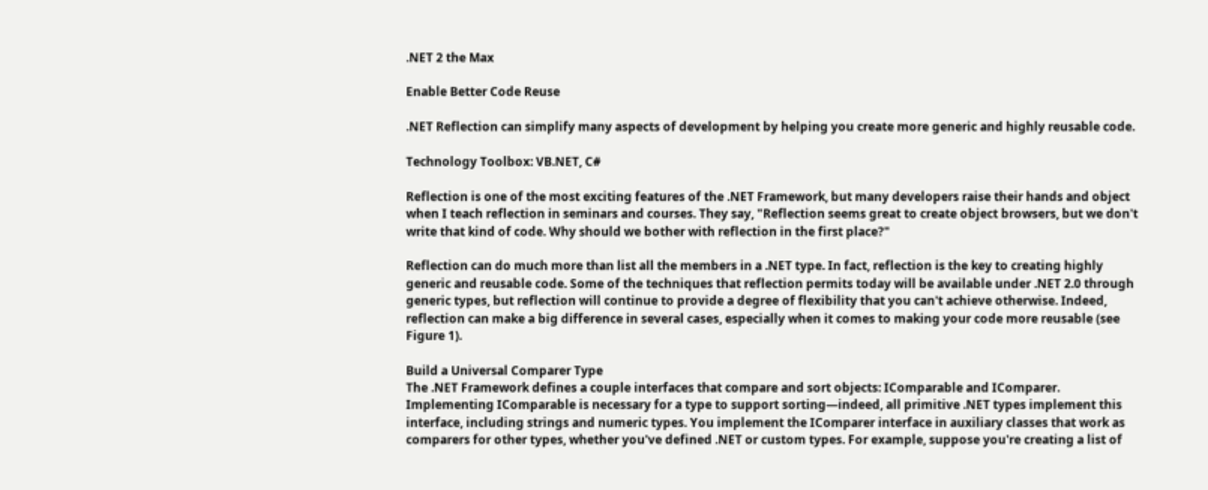.NET 2 the Max

Enable Better Code Reuse

.NET Reflection can simplify many aspects of development by helping you create more generic and highly reusable code.

Technology Toolbox: VB.NET, C#

Reflection is one of the most exciting features of the .NET Framework, but many developers raise their hands and object when I teach reflection in seminars and courses. They say, "Reflection seems great to create object browsers, but we don't write that kind of code. Why should we bother with reflection in the first place?"

Reflection can do much more than list all the members in a .NET type. In fact, reflection is the key to creating highly generic and reusable code. Some of the techniques that reflection permits today will be available under .NET 2.0 through generic types, but reflection will continue to provide a degree of flexibility that you can't achieve otherwise. Indeed, reflection can make a big difference in several cases, especially when it comes to making your code more reusable (see Figure 1).

Build a Universal Comparer Type
The .NET Framework defines a couple interfaces that compare and sort objects: IComparable and IComparer. Implementing IComparable is necessary for a type to support sorting—indeed, all primitive .NET types implement this interface, including strings and numeric types. You implement the IComparer interface in auxiliary classes that work as comparers for other types, whether you've defined .NET or custom types. For example, suppose you're creating a list of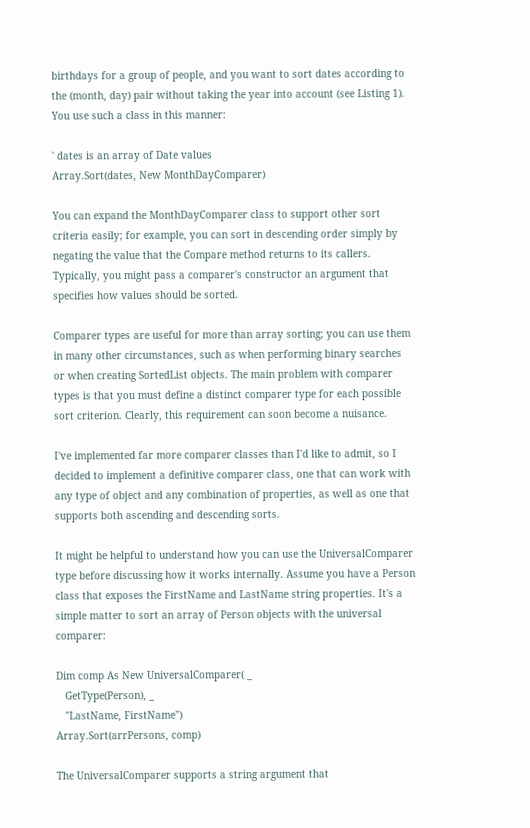birthdays for a group of people, and you want to sort dates according to the (month, day) pair without taking the year into account (see Listing 1). You use such a class in this manner:

' dates is an array of Date values
Array.Sort(dates, New MonthDayComparer)

You can expand the MonthDayComparer class to support other sort criteria easily; for example, you can sort in descending order simply by negating the value that the Compare method returns to its callers. Typically, you might pass a comparer's constructor an argument that specifies how values should be sorted.

Comparer types are useful for more than array sorting; you can use them in many other circumstances, such as when performing binary searches or when creating SortedList objects. The main problem with comparer types is that you must define a distinct comparer type for each possible sort criterion. Clearly, this requirement can soon become a nuisance.

I've implemented far more comparer classes than I'd like to admit, so I decided to implement a definitive comparer class, one that can work with any type of object and any combination of properties, as well as one that supports both ascending and descending sorts.

It might be helpful to understand how you can use the UniversalComparer type before discussing how it works internally. Assume you have a Person class that exposes the FirstName and LastName string properties. It's a simple matter to sort an array of Person objects with the universal comparer:

Dim comp As New UniversalComparer( _
   GetType(Person), _
   "LastName, FirstName")
Array.Sort(arrPersons, comp)

The UniversalComparer supports a string argument that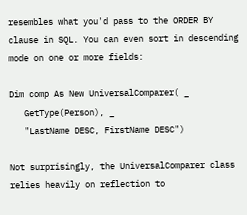resembles what you'd pass to the ORDER BY clause in SQL. You can even sort in descending mode on one or more fields:

Dim comp As New UniversalComparer( _
   GetType(Person), _
   "LastName DESC, FirstName DESC")

Not surprisingly, the UniversalComparer class relies heavily on reflection to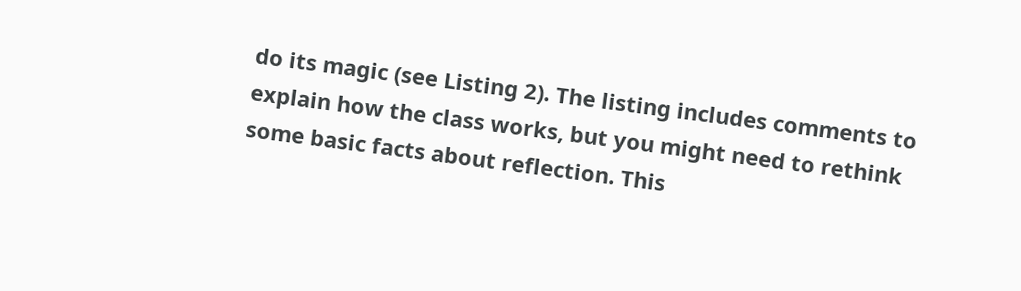do its magic (see Listing 2). The listing includes comments to explain how the class works, but you might need to rethink some basic facts about reflection. This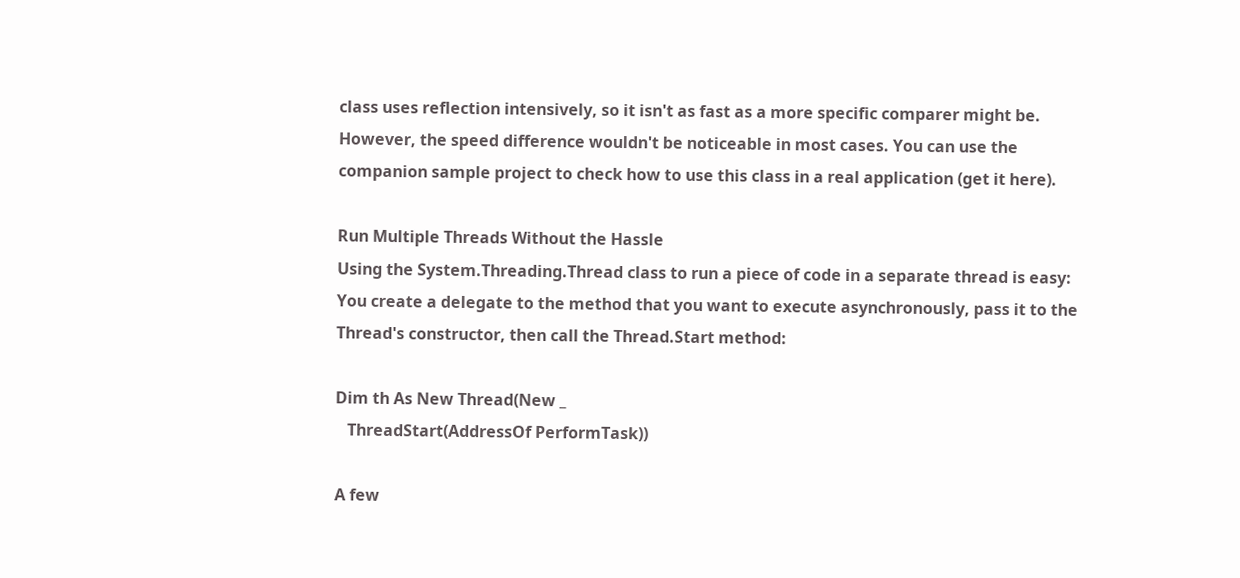class uses reflection intensively, so it isn't as fast as a more specific comparer might be. However, the speed difference wouldn't be noticeable in most cases. You can use the companion sample project to check how to use this class in a real application (get it here).

Run Multiple Threads Without the Hassle
Using the System.Threading.Thread class to run a piece of code in a separate thread is easy: You create a delegate to the method that you want to execute asynchronously, pass it to the Thread's constructor, then call the Thread.Start method:

Dim th As New Thread(New _
   ThreadStart(AddressOf PerformTask))

A few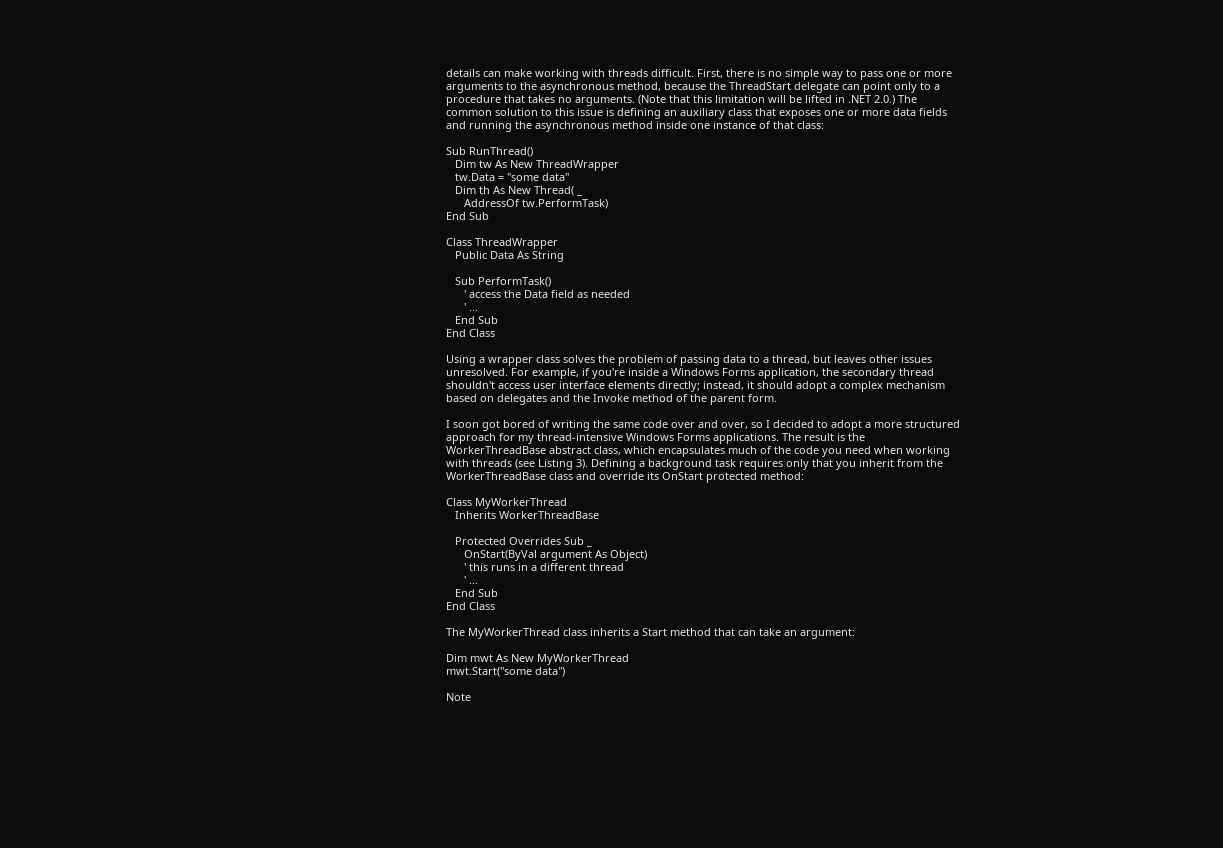details can make working with threads difficult. First, there is no simple way to pass one or more arguments to the asynchronous method, because the ThreadStart delegate can point only to a procedure that takes no arguments. (Note that this limitation will be lifted in .NET 2.0.) The common solution to this issue is defining an auxiliary class that exposes one or more data fields and running the asynchronous method inside one instance of that class:

Sub RunThread()
   Dim tw As New ThreadWrapper
   tw.Data = "some data"
   Dim th As New Thread( _
      AddressOf tw.PerformTask)
End Sub

Class ThreadWrapper
   Public Data As String

   Sub PerformTask()
      ' access the Data field as needed
      ' ...
   End Sub
End Class

Using a wrapper class solves the problem of passing data to a thread, but leaves other issues unresolved. For example, if you're inside a Windows Forms application, the secondary thread shouldn't access user interface elements directly; instead, it should adopt a complex mechanism based on delegates and the Invoke method of the parent form.

I soon got bored of writing the same code over and over, so I decided to adopt a more structured approach for my thread-intensive Windows Forms applications. The result is the WorkerThreadBase abstract class, which encapsulates much of the code you need when working with threads (see Listing 3). Defining a background task requires only that you inherit from the WorkerThreadBase class and override its OnStart protected method:

Class MyWorkerThread
   Inherits WorkerThreadBase

   Protected Overrides Sub _
      OnStart(ByVal argument As Object)
      ' this runs in a different thread
      ' ...
   End Sub
End Class

The MyWorkerThread class inherits a Start method that can take an argument:

Dim mwt As New MyWorkerThread
mwt.Start("some data")

Note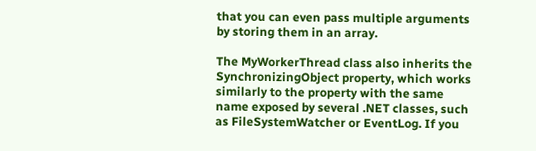that you can even pass multiple arguments by storing them in an array.

The MyWorkerThread class also inherits the SynchronizingObject property, which works similarly to the property with the same name exposed by several .NET classes, such as FileSystemWatcher or EventLog. If you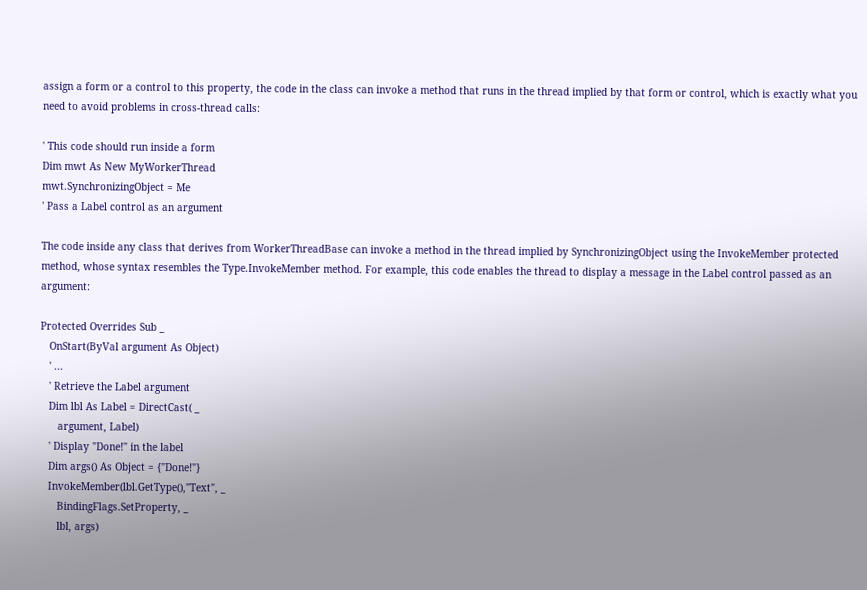assign a form or a control to this property, the code in the class can invoke a method that runs in the thread implied by that form or control, which is exactly what you need to avoid problems in cross-thread calls:

' This code should run inside a form
Dim mwt As New MyWorkerThread
mwt.SynchronizingObject = Me
' Pass a Label control as an argument

The code inside any class that derives from WorkerThreadBase can invoke a method in the thread implied by SynchronizingObject using the InvokeMember protected method, whose syntax resembles the Type.InvokeMember method. For example, this code enables the thread to display a message in the Label control passed as an argument:

Protected Overrides Sub _
   OnStart(ByVal argument As Object)
   ' ...
   ' Retrieve the Label argument
   Dim lbl As Label = DirectCast( _
      argument, Label)
   ' Display "Done!" in the label
   Dim args() As Object = {"Done!"}
   InvokeMember(lbl.GetType(),"Text", _
      BindingFlags.SetProperty, _
      lbl, args)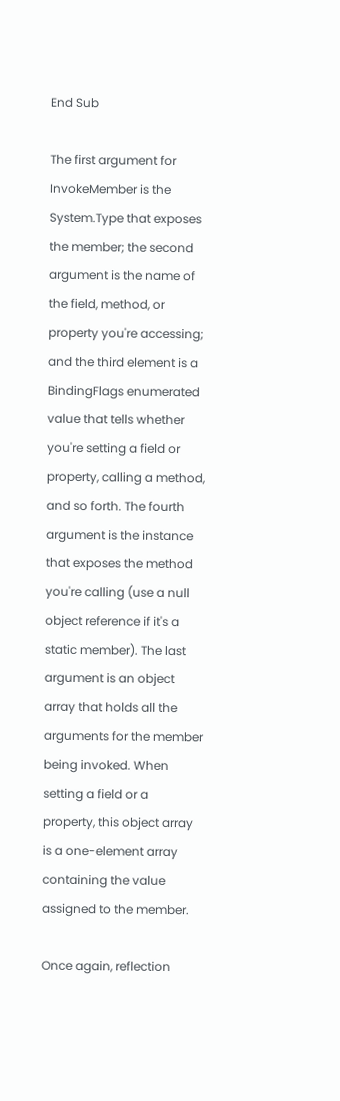End Sub

The first argument for InvokeMember is the System.Type that exposes the member; the second argument is the name of the field, method, or property you're accessing; and the third element is a BindingFlags enumerated value that tells whether you're setting a field or property, calling a method, and so forth. The fourth argument is the instance that exposes the method you're calling (use a null object reference if it's a static member). The last argument is an object array that holds all the arguments for the member being invoked. When setting a field or a property, this object array is a one-element array containing the value assigned to the member.

Once again, reflection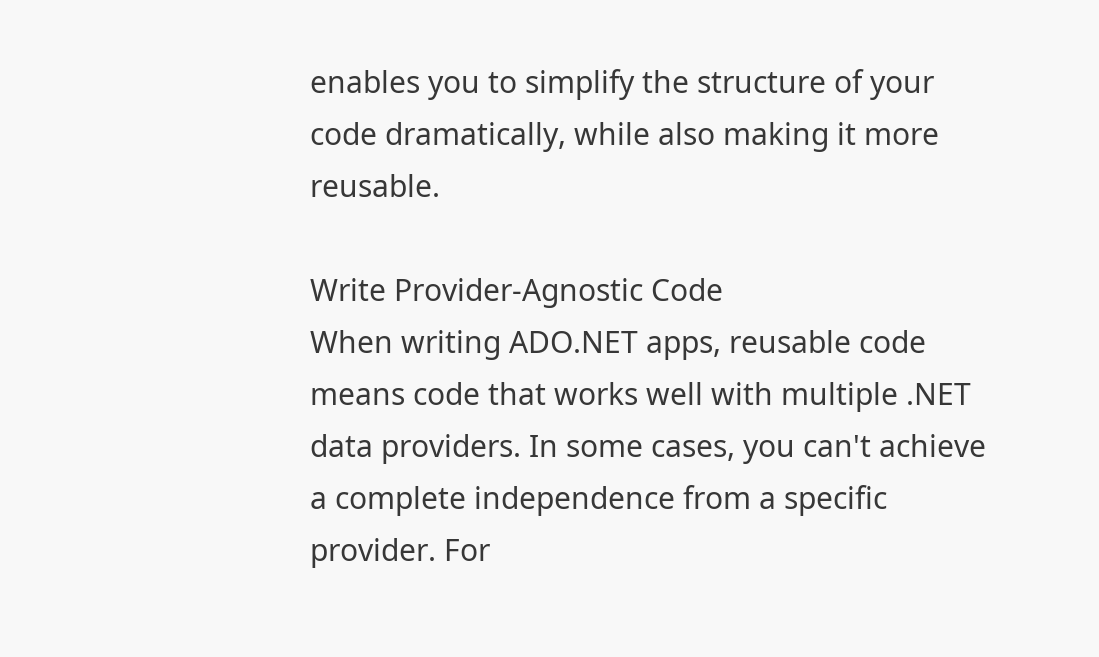enables you to simplify the structure of your code dramatically, while also making it more reusable.

Write Provider-Agnostic Code
When writing ADO.NET apps, reusable code means code that works well with multiple .NET data providers. In some cases, you can't achieve a complete independence from a specific provider. For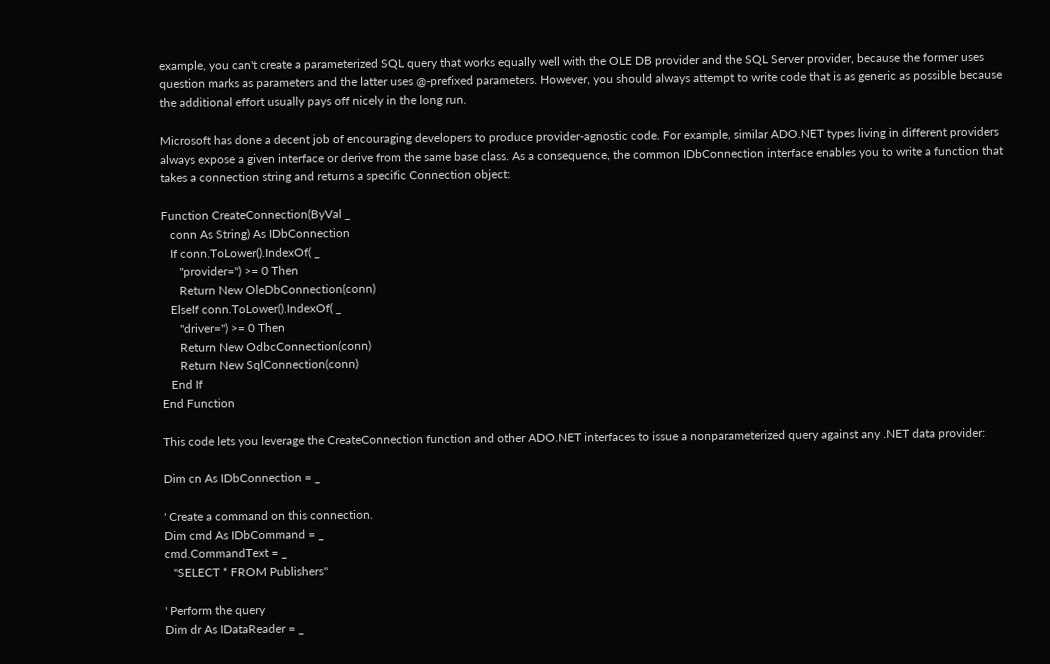example, you can't create a parameterized SQL query that works equally well with the OLE DB provider and the SQL Server provider, because the former uses question marks as parameters and the latter uses @-prefixed parameters. However, you should always attempt to write code that is as generic as possible because the additional effort usually pays off nicely in the long run.

Microsoft has done a decent job of encouraging developers to produce provider-agnostic code. For example, similar ADO.NET types living in different providers always expose a given interface or derive from the same base class. As a consequence, the common IDbConnection interface enables you to write a function that takes a connection string and returns a specific Connection object:

Function CreateConnection(ByVal _
   conn As String) As IDbConnection
   If conn.ToLower().IndexOf( _
      "provider=") >= 0 Then
      Return New OleDbConnection(conn)
   ElseIf conn.ToLower().IndexOf( _
      "driver=") >= 0 Then
      Return New OdbcConnection(conn)
      Return New SqlConnection(conn)
   End If
End Function

This code lets you leverage the CreateConnection function and other ADO.NET interfaces to issue a nonparameterized query against any .NET data provider:

Dim cn As IDbConnection = _

' Create a command on this connection.
Dim cmd As IDbCommand = _
cmd.CommandText = _
   "SELECT * FROM Publishers"

' Perform the query
Dim dr As IDataReader = _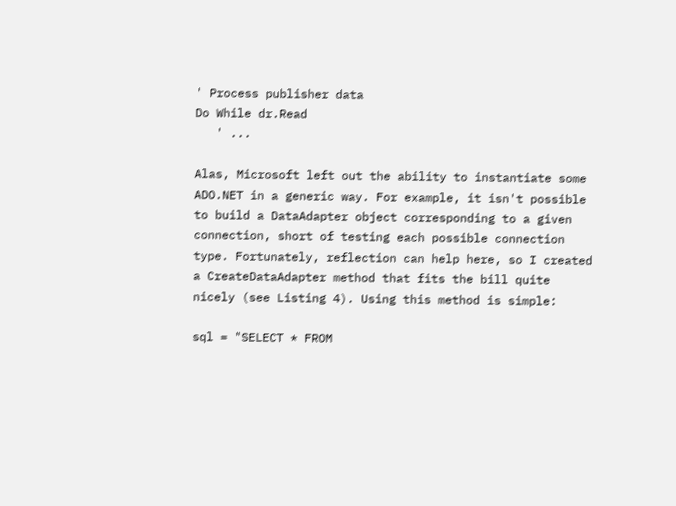' Process publisher data
Do While dr.Read
   ' ...

Alas, Microsoft left out the ability to instantiate some ADO.NET in a generic way. For example, it isn't possible to build a DataAdapter object corresponding to a given connection, short of testing each possible connection type. Fortunately, reflection can help here, so I created a CreateDataAdapter method that fits the bill quite nicely (see Listing 4). Using this method is simple:

sql = "SELECT * FROM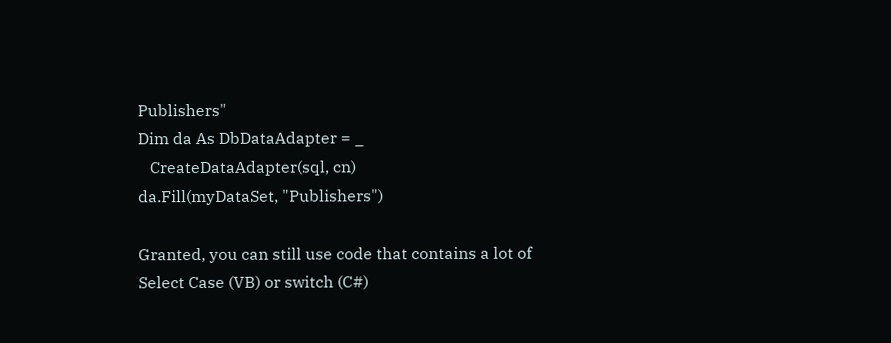Publishers"
Dim da As DbDataAdapter = _
   CreateDataAdapter(sql, cn)
da.Fill(myDataSet, "Publishers")

Granted, you can still use code that contains a lot of Select Case (VB) or switch (C#)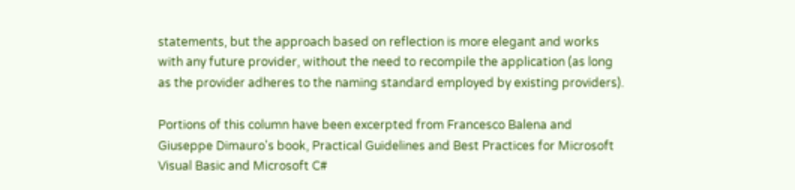statements, but the approach based on reflection is more elegant and works with any future provider, without the need to recompile the application (as long as the provider adheres to the naming standard employed by existing providers).

Portions of this column have been excerpted from Francesco Balena and Giuseppe Dimauro's book, Practical Guidelines and Best Practices for Microsoft Visual Basic and Microsoft C#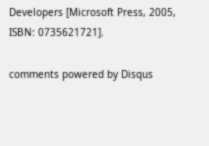Developers [Microsoft Press, 2005, ISBN: 0735621721].

comments powered by Disqus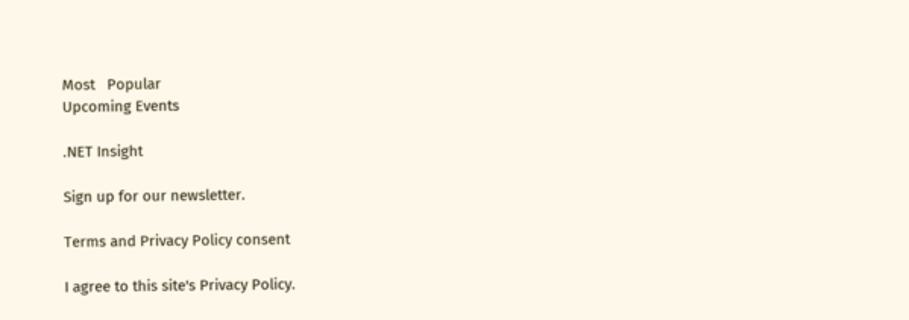Most   Popular
Upcoming Events

.NET Insight

Sign up for our newsletter.

Terms and Privacy Policy consent

I agree to this site's Privacy Policy.